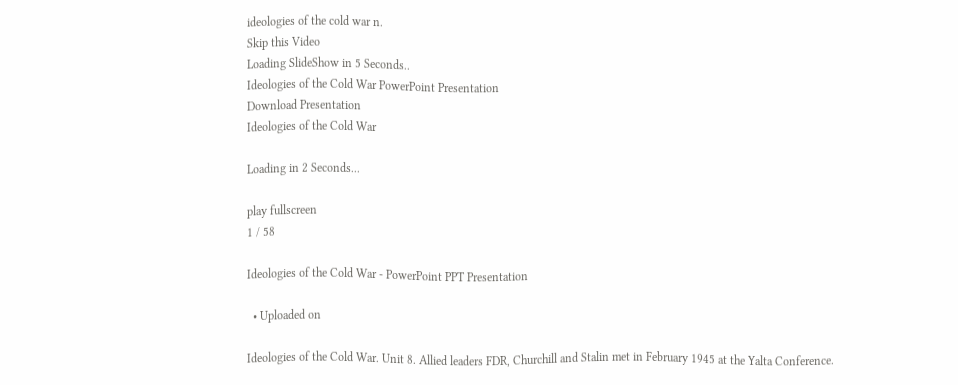ideologies of the cold war n.
Skip this Video
Loading SlideShow in 5 Seconds..
Ideologies of the Cold War PowerPoint Presentation
Download Presentation
Ideologies of the Cold War

Loading in 2 Seconds...

play fullscreen
1 / 58

Ideologies of the Cold War - PowerPoint PPT Presentation

  • Uploaded on

Ideologies of the Cold War. Unit 8. Allied leaders FDR, Churchill and Stalin met in February 1945 at the Yalta Conference.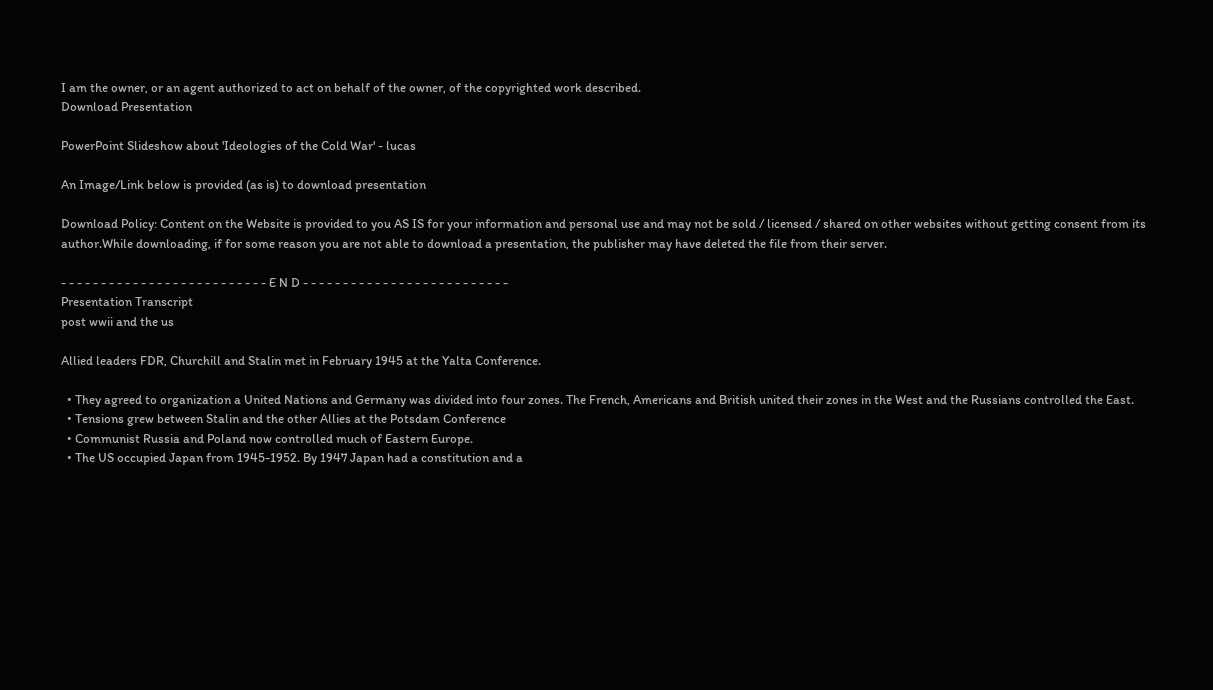I am the owner, or an agent authorized to act on behalf of the owner, of the copyrighted work described.
Download Presentation

PowerPoint Slideshow about 'Ideologies of the Cold War' - lucas

An Image/Link below is provided (as is) to download presentation

Download Policy: Content on the Website is provided to you AS IS for your information and personal use and may not be sold / licensed / shared on other websites without getting consent from its author.While downloading, if for some reason you are not able to download a presentation, the publisher may have deleted the file from their server.

- - - - - - - - - - - - - - - - - - - - - - - - - - E N D - - - - - - - - - - - - - - - - - - - - - - - - - -
Presentation Transcript
post wwii and the us

Allied leaders FDR, Churchill and Stalin met in February 1945 at the Yalta Conference.

  • They agreed to organization a United Nations and Germany was divided into four zones. The French, Americans and British united their zones in the West and the Russians controlled the East.
  • Tensions grew between Stalin and the other Allies at the Potsdam Conference
  • Communist Russia and Poland now controlled much of Eastern Europe.
  • The US occupied Japan from 1945-1952. By 1947 Japan had a constitution and a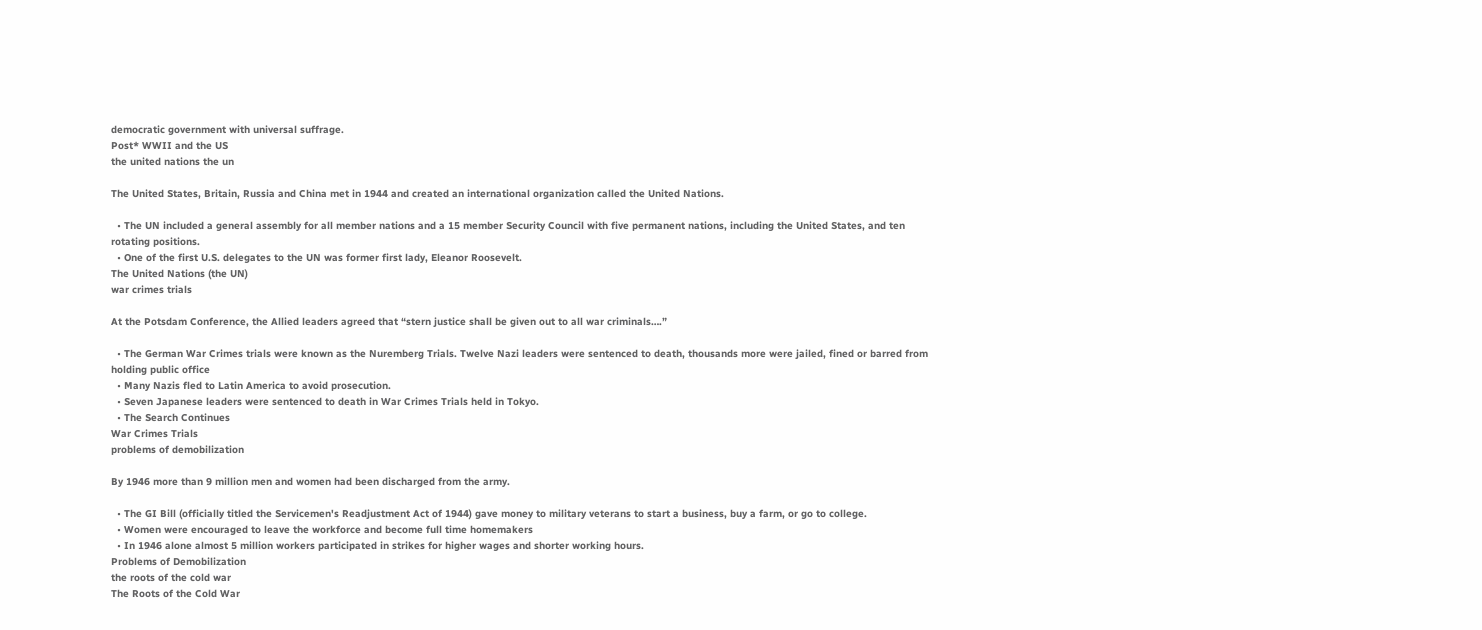democratic government with universal suffrage.
Post* WWII and the US
the united nations the un

The United States, Britain, Russia and China met in 1944 and created an international organization called the United Nations.

  • The UN included a general assembly for all member nations and a 15 member Security Council with five permanent nations, including the United States, and ten rotating positions.
  • One of the first U.S. delegates to the UN was former first lady, Eleanor Roosevelt.
The United Nations (the UN)
war crimes trials

At the Potsdam Conference, the Allied leaders agreed that “stern justice shall be given out to all war criminals….”

  • The German War Crimes trials were known as the Nuremberg Trials. Twelve Nazi leaders were sentenced to death, thousands more were jailed, fined or barred from holding public office
  • Many Nazis fled to Latin America to avoid prosecution.
  • Seven Japanese leaders were sentenced to death in War Crimes Trials held in Tokyo.
  • The Search Continues
War Crimes Trials
problems of demobilization

By 1946 more than 9 million men and women had been discharged from the army.

  • The GI Bill (officially titled the Servicemen's Readjustment Act of 1944) gave money to military veterans to start a business, buy a farm, or go to college.
  • Women were encouraged to leave the workforce and become full time homemakers
  • In 1946 alone almost 5 million workers participated in strikes for higher wages and shorter working hours.
Problems of Demobilization
the roots of the cold war
The Roots of the Cold War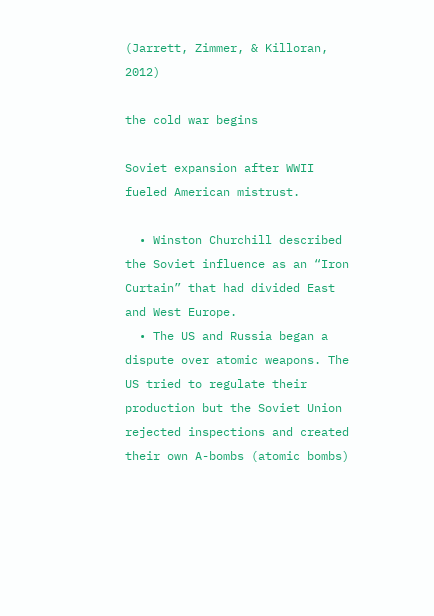(Jarrett, Zimmer, & Killoran, 2012)

the cold war begins

Soviet expansion after WWII fueled American mistrust.

  • Winston Churchill described the Soviet influence as an “Iron Curtain” that had divided East and West Europe.
  • The US and Russia began a dispute over atomic weapons. The US tried to regulate their production but the Soviet Union rejected inspections and created their own A-bombs (atomic bombs)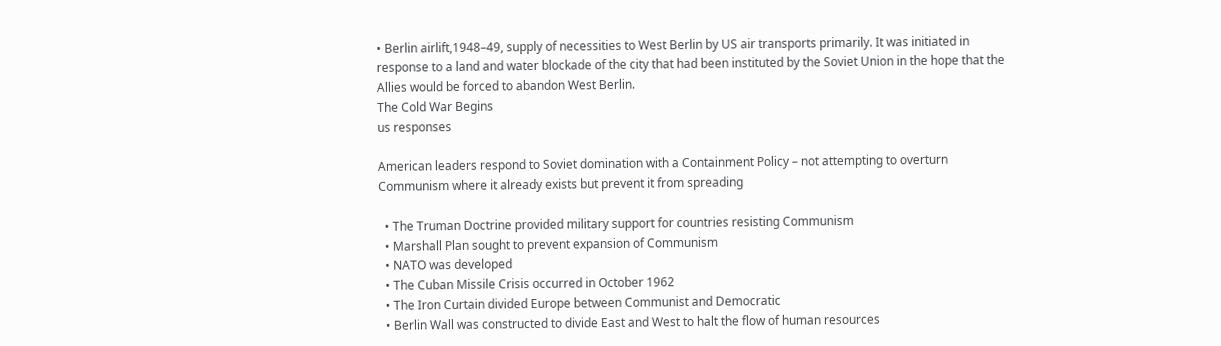• Berlin airlift,1948–49, supply of necessities to West Berlin by US air transports primarily. It was initiated in response to a land and water blockade of the city that had been instituted by the Soviet Union in the hope that the Allies would be forced to abandon West Berlin.
The Cold War Begins
us responses

American leaders respond to Soviet domination with a Containment Policy – not attempting to overturn Communism where it already exists but prevent it from spreading

  • The Truman Doctrine provided military support for countries resisting Communism
  • Marshall Plan sought to prevent expansion of Communism
  • NATO was developed
  • The Cuban Missile Crisis occurred in October 1962
  • The Iron Curtain divided Europe between Communist and Democratic
  • Berlin Wall was constructed to divide East and West to halt the flow of human resources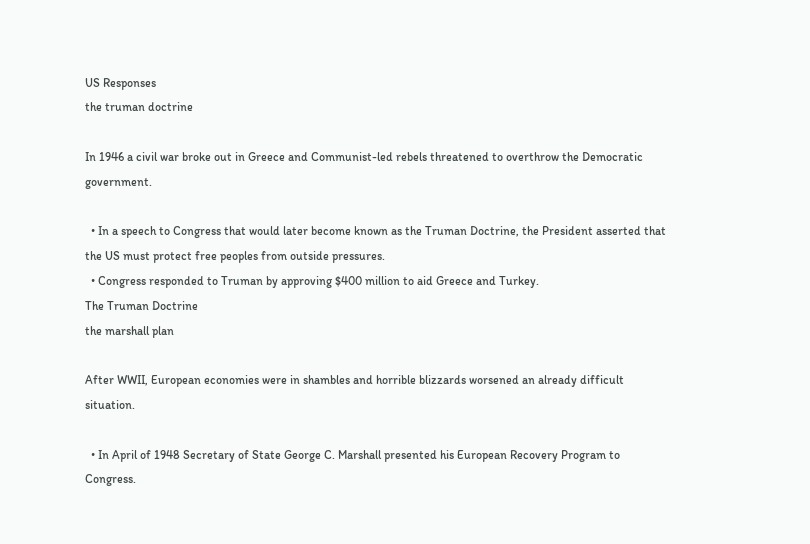US Responses
the truman doctrine

In 1946 a civil war broke out in Greece and Communist-led rebels threatened to overthrow the Democratic government.

  • In a speech to Congress that would later become known as the Truman Doctrine, the President asserted that the US must protect free peoples from outside pressures.
  • Congress responded to Truman by approving $400 million to aid Greece and Turkey.
The Truman Doctrine
the marshall plan

After WWII, European economies were in shambles and horrible blizzards worsened an already difficult situation.

  • In April of 1948 Secretary of State George C. Marshall presented his European Recovery Program to Congress.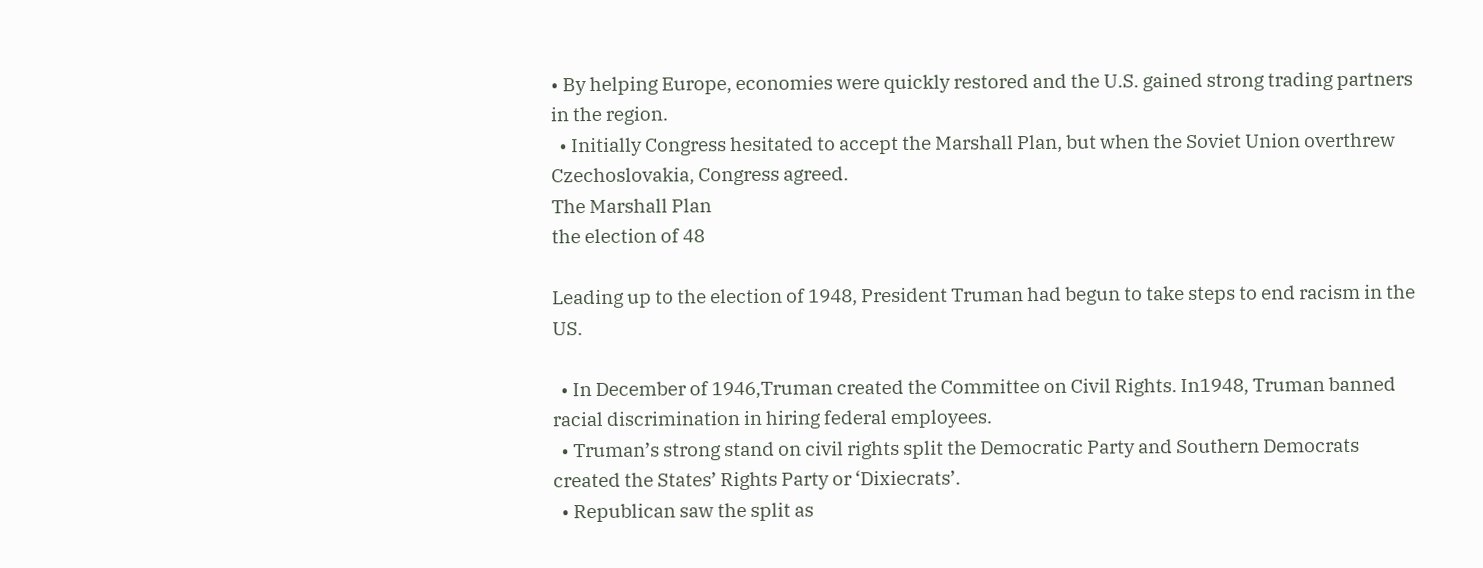• By helping Europe, economies were quickly restored and the U.S. gained strong trading partners in the region.
  • Initially Congress hesitated to accept the Marshall Plan, but when the Soviet Union overthrew Czechoslovakia, Congress agreed.
The Marshall Plan
the election of 48

Leading up to the election of 1948, President Truman had begun to take steps to end racism in the US.

  • In December of 1946,Truman created the Committee on Civil Rights. In1948, Truman banned racial discrimination in hiring federal employees.
  • Truman’s strong stand on civil rights split the Democratic Party and Southern Democrats created the States’ Rights Party or ‘Dixiecrats’.
  • Republican saw the split as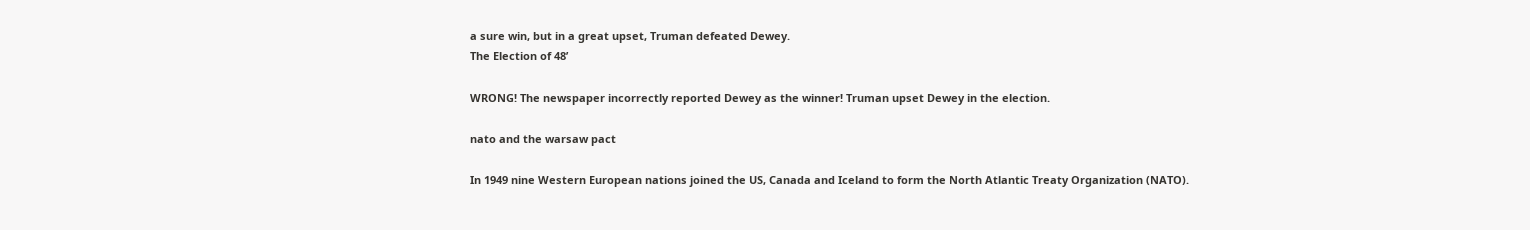a sure win, but in a great upset, Truman defeated Dewey.
The Election of 48’

WRONG! The newspaper incorrectly reported Dewey as the winner! Truman upset Dewey in the election.

nato and the warsaw pact

In 1949 nine Western European nations joined the US, Canada and Iceland to form the North Atlantic Treaty Organization (NATO).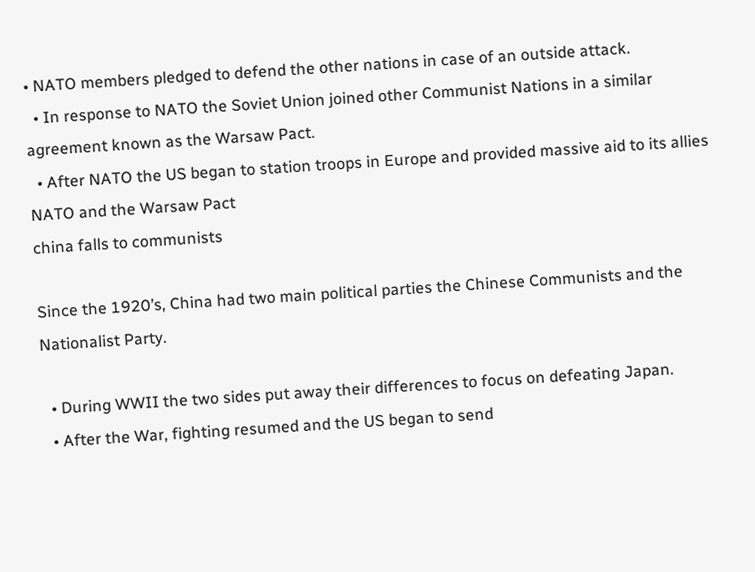• NATO members pledged to defend the other nations in case of an outside attack.
  • In response to NATO the Soviet Union joined other Communist Nations in a similar agreement known as the Warsaw Pact.
  • After NATO the US began to station troops in Europe and provided massive aid to its allies
NATO and the Warsaw Pact
china falls to communists

Since the 1920’s, China had two main political parties the Chinese Communists and the Nationalist Party.

  • During WWII the two sides put away their differences to focus on defeating Japan.
  • After the War, fighting resumed and the US began to send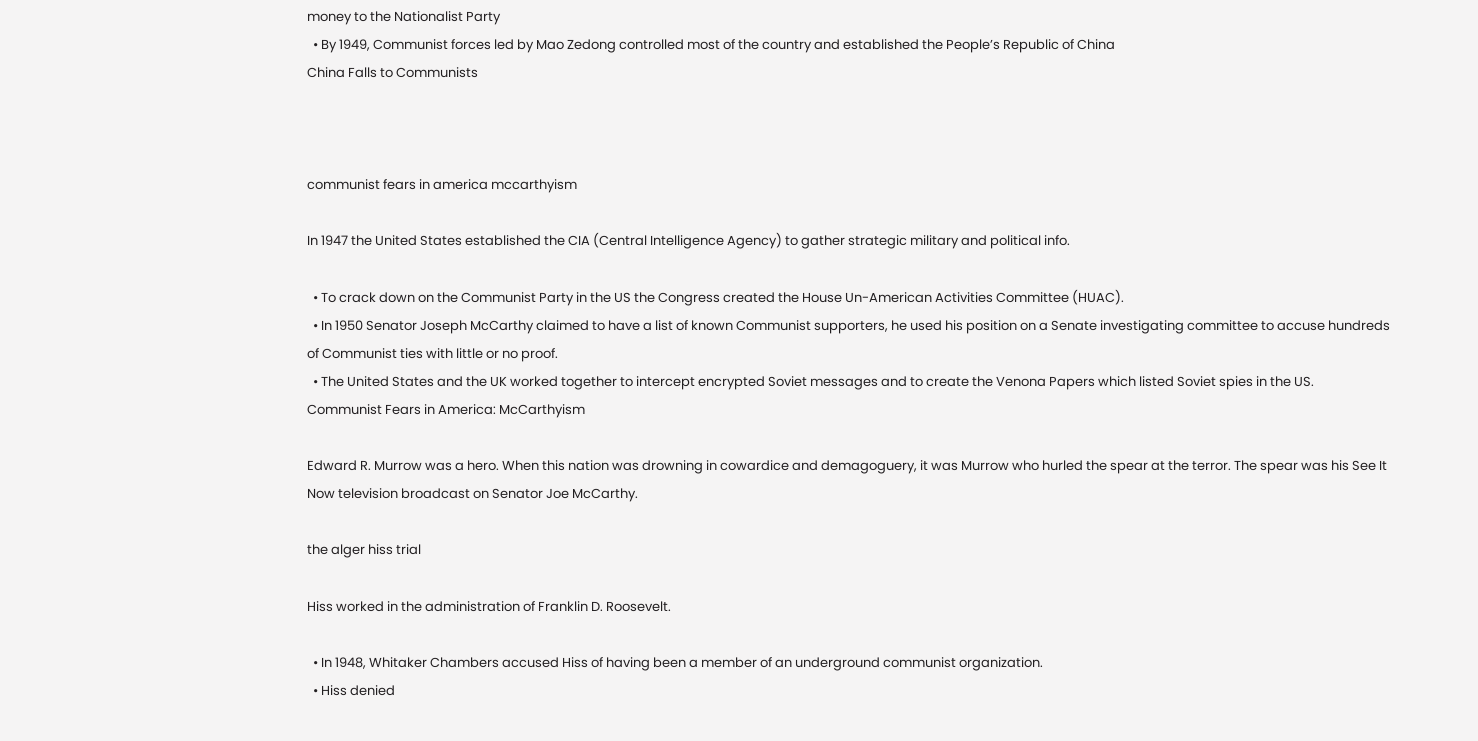money to the Nationalist Party
  • By 1949, Communist forces led by Mao Zedong controlled most of the country and established the People’s Republic of China
China Falls to Communists



communist fears in america mccarthyism

In 1947 the United States established the CIA (Central Intelligence Agency) to gather strategic military and political info.

  • To crack down on the Communist Party in the US the Congress created the House Un-American Activities Committee (HUAC).
  • In 1950 Senator Joseph McCarthy claimed to have a list of known Communist supporters, he used his position on a Senate investigating committee to accuse hundreds of Communist ties with little or no proof.
  • The United States and the UK worked together to intercept encrypted Soviet messages and to create the Venona Papers which listed Soviet spies in the US.
Communist Fears in America: McCarthyism

Edward R. Murrow was a hero. When this nation was drowning in cowardice and demagoguery, it was Murrow who hurled the spear at the terror. The spear was his See It Now television broadcast on Senator Joe McCarthy.

the alger hiss trial

Hiss worked in the administration of Franklin D. Roosevelt.

  • In 1948, Whitaker Chambers accused Hiss of having been a member of an underground communist organization.
  • Hiss denied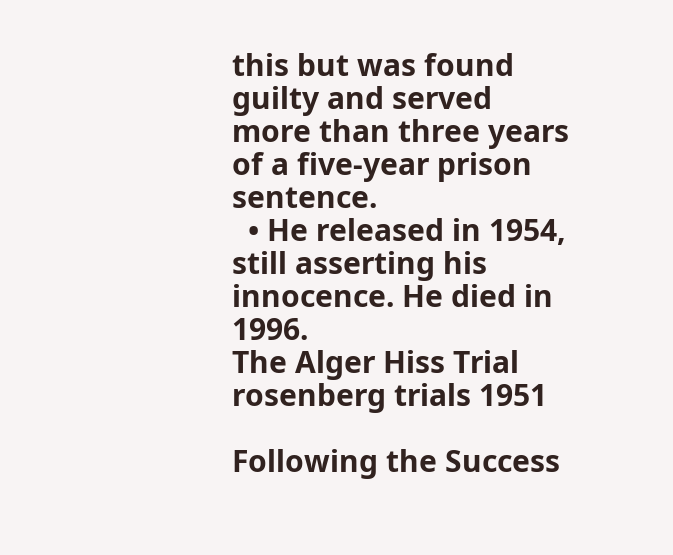this but was found guilty and served more than three years of a five-year prison sentence.
  • He released in 1954, still asserting his innocence. He died in 1996.
The Alger Hiss Trial
rosenberg trials 1951

Following the Success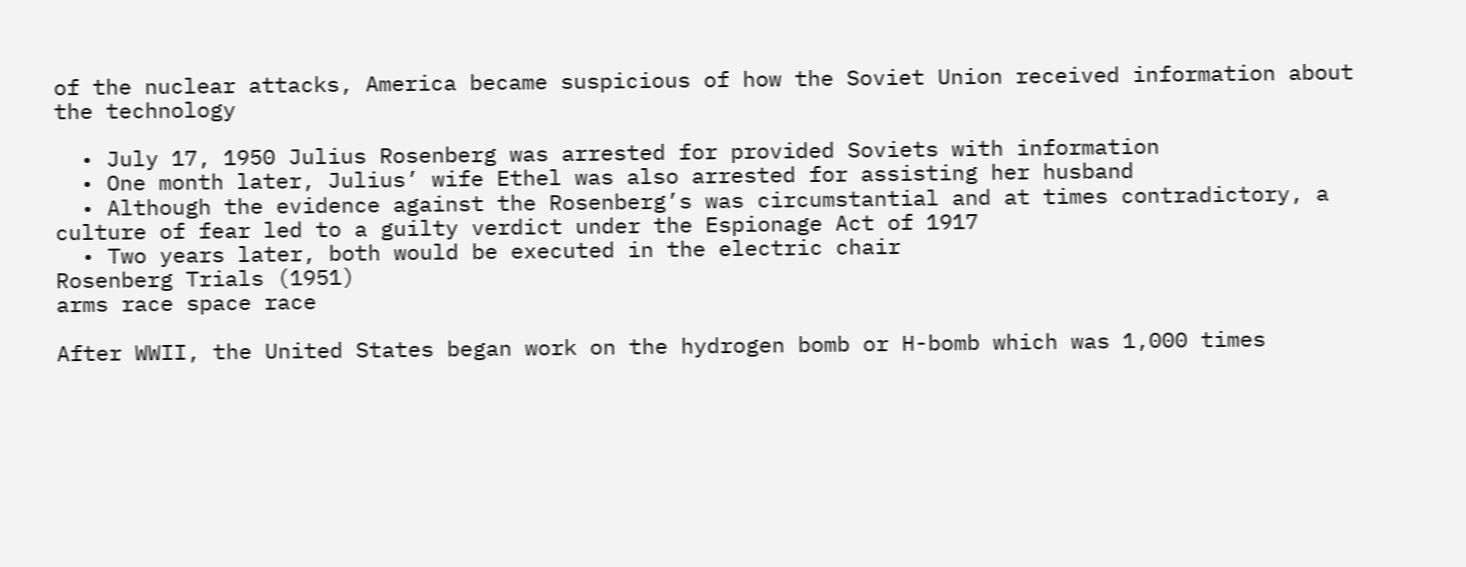of the nuclear attacks, America became suspicious of how the Soviet Union received information about the technology

  • July 17, 1950 Julius Rosenberg was arrested for provided Soviets with information
  • One month later, Julius’ wife Ethel was also arrested for assisting her husband
  • Although the evidence against the Rosenberg’s was circumstantial and at times contradictory, a culture of fear led to a guilty verdict under the Espionage Act of 1917
  • Two years later, both would be executed in the electric chair
Rosenberg Trials (1951)
arms race space race

After WWII, the United States began work on the hydrogen bomb or H-bomb which was 1,000 times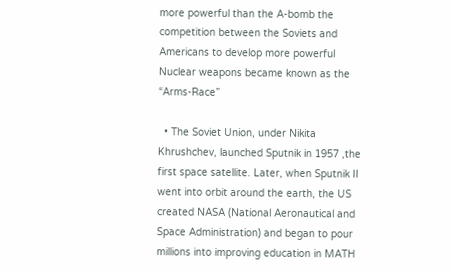more powerful than the A-bomb the competition between the Soviets and Americans to develop more powerful Nuclear weapons became known as the “Arms-Race”

  • The Soviet Union, under Nikita Khrushchev, launched Sputnik in 1957 ,the first space satellite. Later, when Sputnik II went into orbit around the earth, the US created NASA (National Aeronautical and Space Administration) and began to pour millions into improving education in MATH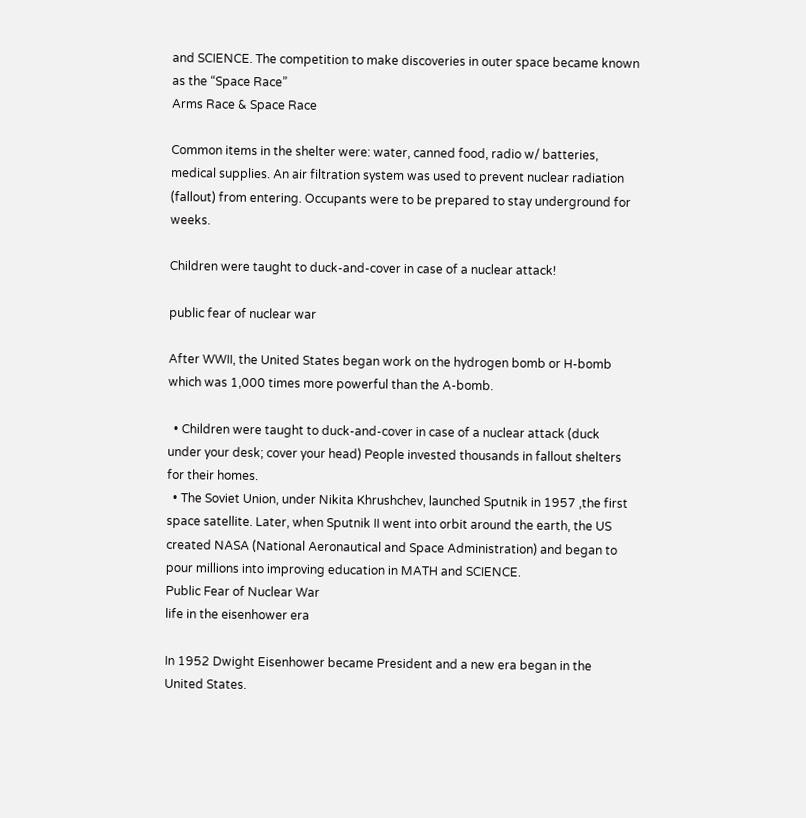and SCIENCE. The competition to make discoveries in outer space became known as the “Space Race”
Arms Race & Space Race

Common items in the shelter were: water, canned food, radio w/ batteries, medical supplies. An air filtration system was used to prevent nuclear radiation (fallout) from entering. Occupants were to be prepared to stay underground for weeks.

Children were taught to duck-and-cover in case of a nuclear attack!

public fear of nuclear war

After WWII, the United States began work on the hydrogen bomb or H-bomb which was 1,000 times more powerful than the A-bomb.

  • Children were taught to duck-and-cover in case of a nuclear attack (duck under your desk; cover your head) People invested thousands in fallout shelters for their homes.
  • The Soviet Union, under Nikita Khrushchev, launched Sputnik in 1957 ,the first space satellite. Later, when Sputnik II went into orbit around the earth, the US created NASA (National Aeronautical and Space Administration) and began to pour millions into improving education in MATH and SCIENCE.
Public Fear of Nuclear War
life in the eisenhower era

In 1952 Dwight Eisenhower became President and a new era began in the United States.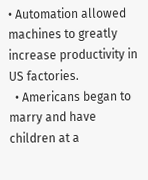• Automation allowed machines to greatly increase productivity in US factories.
  • Americans began to marry and have children at a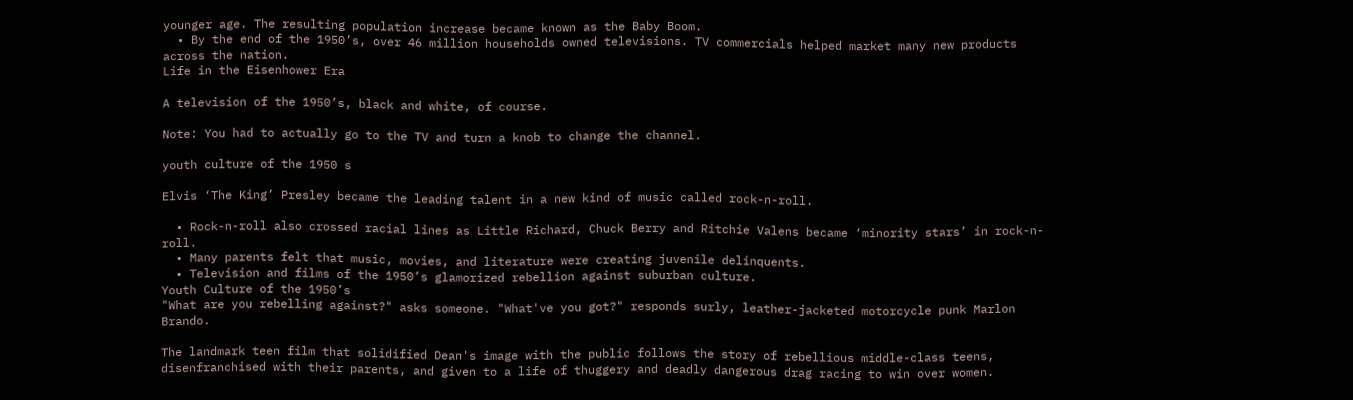younger age. The resulting population increase became known as the Baby Boom.
  • By the end of the 1950’s, over 46 million households owned televisions. TV commercials helped market many new products across the nation.
Life in the Eisenhower Era

A television of the 1950’s, black and white, of course.

Note: You had to actually go to the TV and turn a knob to change the channel.

youth culture of the 1950 s

Elvis ‘The King’ Presley became the leading talent in a new kind of music called rock-n-roll.

  • Rock-n-roll also crossed racial lines as Little Richard, Chuck Berry and Ritchie Valens became ‘minority stars’ in rock-n-roll.
  • Many parents felt that music, movies, and literature were creating juvenile delinquents.
  • Television and films of the 1950’s glamorized rebellion against suburban culture.
Youth Culture of the 1950’s
"What are you rebelling against?" asks someone. "What've you got?" responds surly, leather-jacketed motorcycle punk Marlon Brando.

The landmark teen film that solidified Dean's image with the public follows the story of rebellious middle-class teens, disenfranchised with their parents, and given to a life of thuggery and deadly dangerous drag racing to win over women.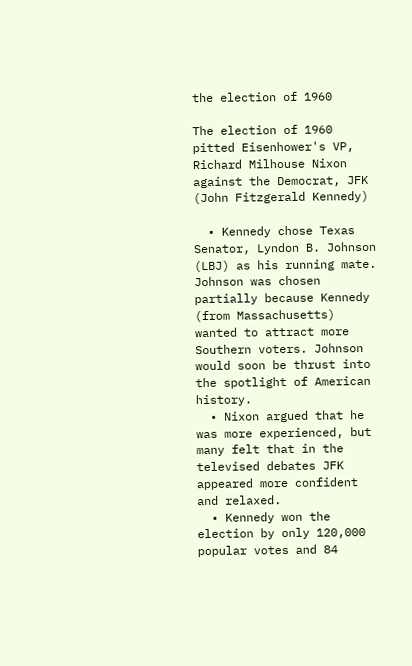the election of 1960

The election of 1960 pitted Eisenhower's VP, Richard Milhouse Nixon against the Democrat, JFK (John Fitzgerald Kennedy)

  • Kennedy chose Texas Senator, Lyndon B. Johnson (LBJ) as his running mate. Johnson was chosen partially because Kennedy (from Massachusetts) wanted to attract more Southern voters. Johnson would soon be thrust into the spotlight of American history.
  • Nixon argued that he was more experienced, but many felt that in the televised debates JFK appeared more confident and relaxed.
  • Kennedy won the election by only 120,000 popular votes and 84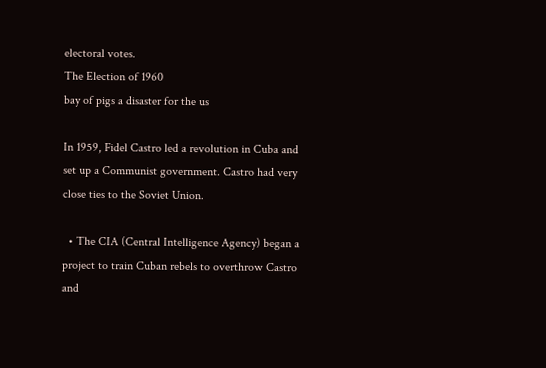electoral votes.
The Election of 1960
bay of pigs a disaster for the us

In 1959, Fidel Castro led a revolution in Cuba and set up a Communist government. Castro had very close ties to the Soviet Union.

  • The CIA (Central Intelligence Agency) began a project to train Cuban rebels to overthrow Castro and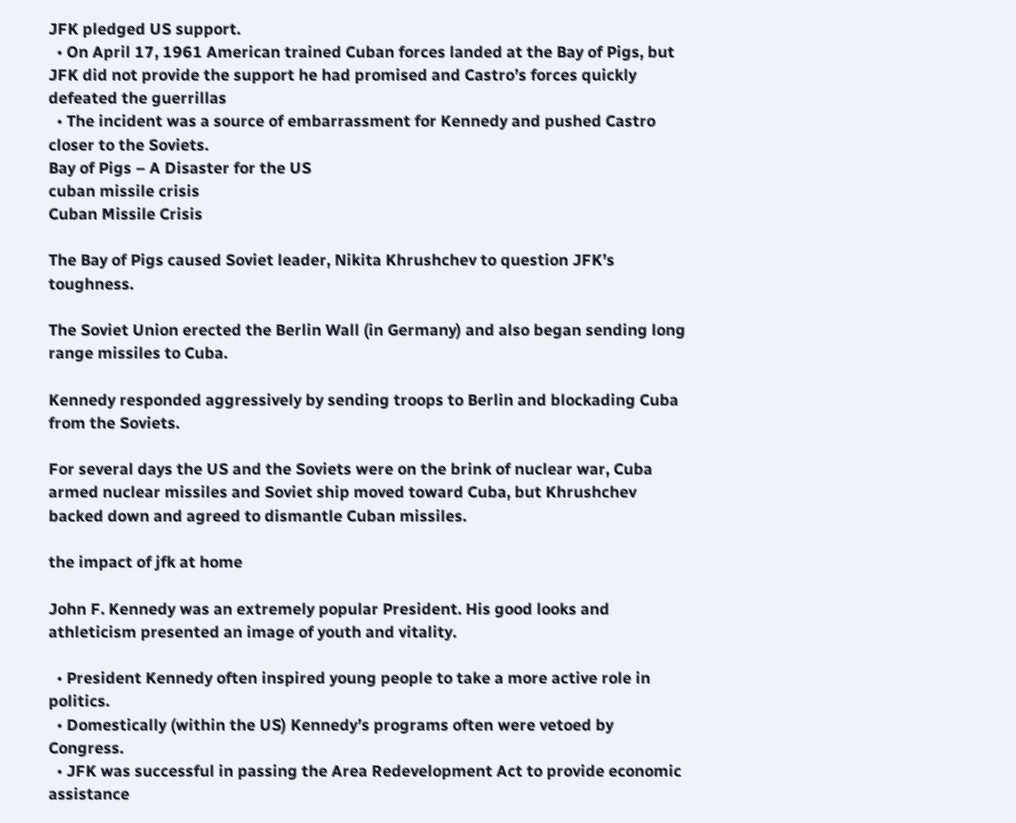JFK pledged US support.
  • On April 17, 1961 American trained Cuban forces landed at the Bay of Pigs, but JFK did not provide the support he had promised and Castro’s forces quickly defeated the guerrillas
  • The incident was a source of embarrassment for Kennedy and pushed Castro closer to the Soviets.
Bay of Pigs – A Disaster for the US
cuban missile crisis
Cuban Missile Crisis

The Bay of Pigs caused Soviet leader, Nikita Khrushchev to question JFK’s toughness.

The Soviet Union erected the Berlin Wall (in Germany) and also began sending long range missiles to Cuba.

Kennedy responded aggressively by sending troops to Berlin and blockading Cuba from the Soviets.

For several days the US and the Soviets were on the brink of nuclear war, Cuba armed nuclear missiles and Soviet ship moved toward Cuba, but Khrushchev backed down and agreed to dismantle Cuban missiles.

the impact of jfk at home

John F. Kennedy was an extremely popular President. His good looks and athleticism presented an image of youth and vitality.

  • President Kennedy often inspired young people to take a more active role in politics.
  • Domestically (within the US) Kennedy’s programs often were vetoed by Congress.
  • JFK was successful in passing the Area Redevelopment Act to provide economic assistance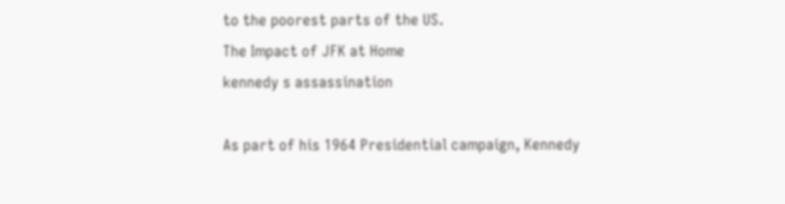to the poorest parts of the US.
The Impact of JFK at Home
kennedy s assassination

As part of his 1964 Presidential campaign, Kennedy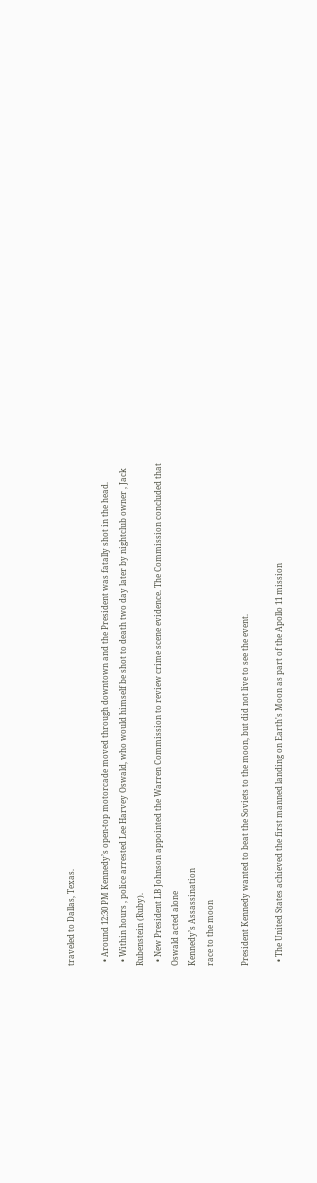traveled to Dallas, Texas.

  • Around 12:30 PM Kennedy’s open-top motorcade moved through downtown and the President was fatally shot in the head.
  • Within hours , police arrested Lee Harvey Oswald, who would himself be shot to death two day later by nightclub owner , Jack Rubenstein (Ruby).
  • New President LB Johnson appointed the Warren Commission to review crime scene evidence. The Commission concluded that Oswald acted alone
Kennedy’s Assassination
race to the moon

President Kennedy wanted to beat the Soviets to the moon, but did not live to see the event.

  • The United States achieved the first manned landing on Earth's Moon as part of the Apollo 11 mission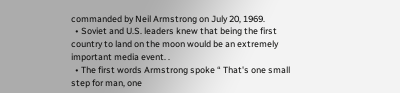commanded by Neil Armstrong on July 20, 1969.
  • Soviet and U.S. leaders knew that being the first country to land on the moon would be an extremely important media event. .
  • The first words Armstrong spoke “ That's one small step for man, one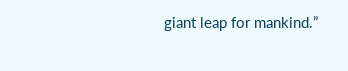giant leap for mankind.”